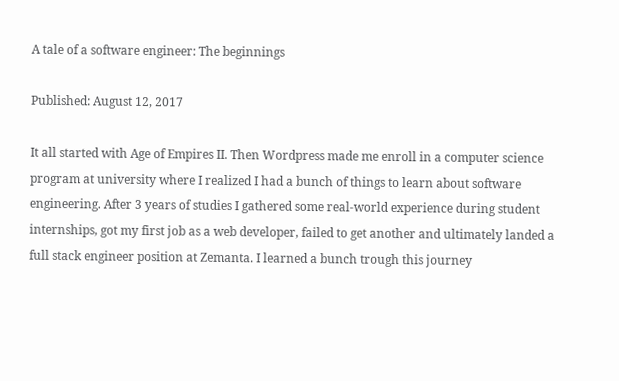A tale of a software engineer: The beginnings

Published: August 12, 2017

It all started with Age of Empires II. Then Wordpress made me enroll in a computer science program at university where I realized I had a bunch of things to learn about software engineering. After 3 years of studies I gathered some real-world experience during student internships, got my first job as a web developer, failed to get another and ultimately landed a full stack engineer position at Zemanta. I learned a bunch trough this journey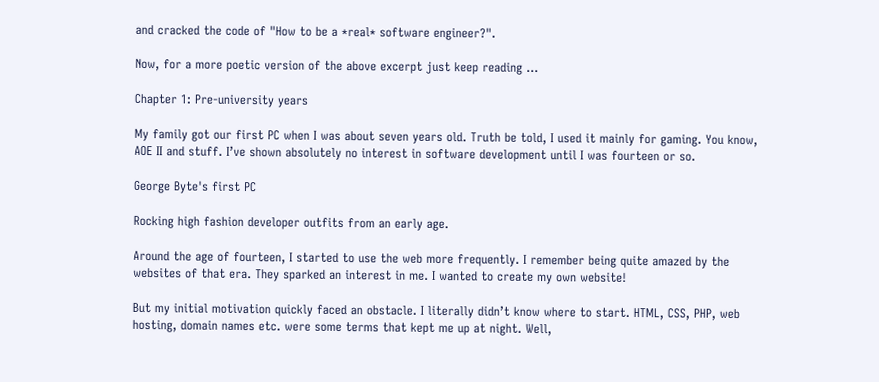and cracked the code of "How to be a *real* software engineer?".

Now, for a more poetic version of the above excerpt just keep reading ...

Chapter 1: Pre-university years

My family got our first PC when I was about seven years old. Truth be told, I used it mainly for gaming. You know, AOE II and stuff. I’ve shown absolutely no interest in software development until I was fourteen or so.

George Byte's first PC

Rocking high fashion developer outfits from an early age.

Around the age of fourteen, I started to use the web more frequently. I remember being quite amazed by the websites of that era. They sparked an interest in me. I wanted to create my own website!

But my initial motivation quickly faced an obstacle. I literally didn’t know where to start. HTML, CSS, PHP, web hosting, domain names etc. were some terms that kept me up at night. Well,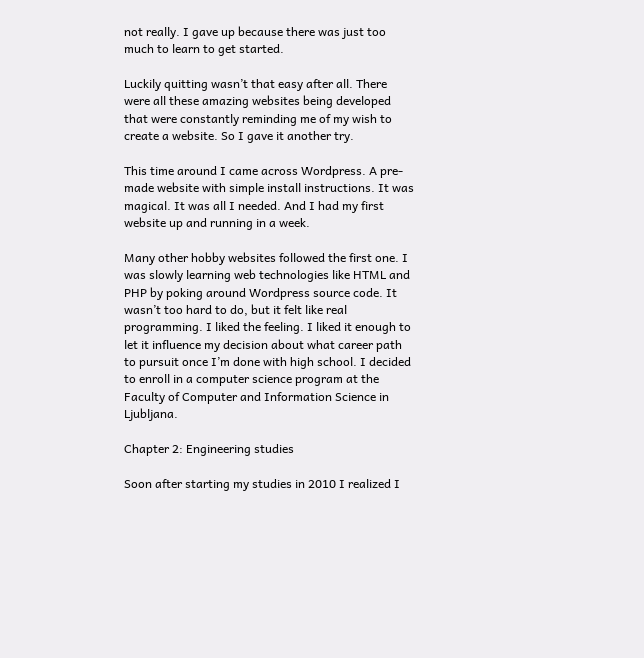not really. I gave up because there was just too much to learn to get started.

Luckily quitting wasn’t that easy after all. There were all these amazing websites being developed that were constantly reminding me of my wish to create a website. So I gave it another try.

This time around I came across Wordpress. A pre-made website with simple install instructions. It was magical. It was all I needed. And I had my first website up and running in a week.

Many other hobby websites followed the first one. I was slowly learning web technologies like HTML and PHP by poking around Wordpress source code. It wasn’t too hard to do, but it felt like real programming. I liked the feeling. I liked it enough to let it influence my decision about what career path to pursuit once I’m done with high school. I decided to enroll in a computer science program at the Faculty of Computer and Information Science in Ljubljana.

Chapter 2: Engineering studies

Soon after starting my studies in 2010 I realized I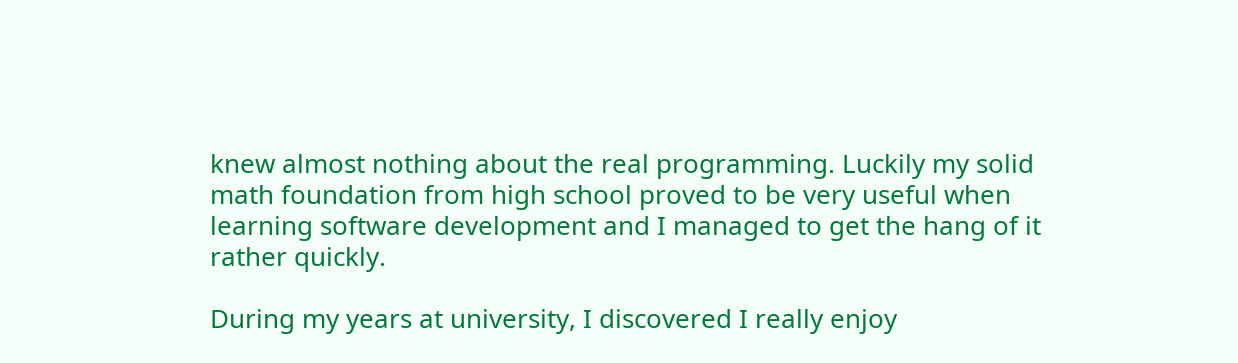knew almost nothing about the real programming. Luckily my solid math foundation from high school proved to be very useful when learning software development and I managed to get the hang of it rather quickly.

During my years at university, I discovered I really enjoy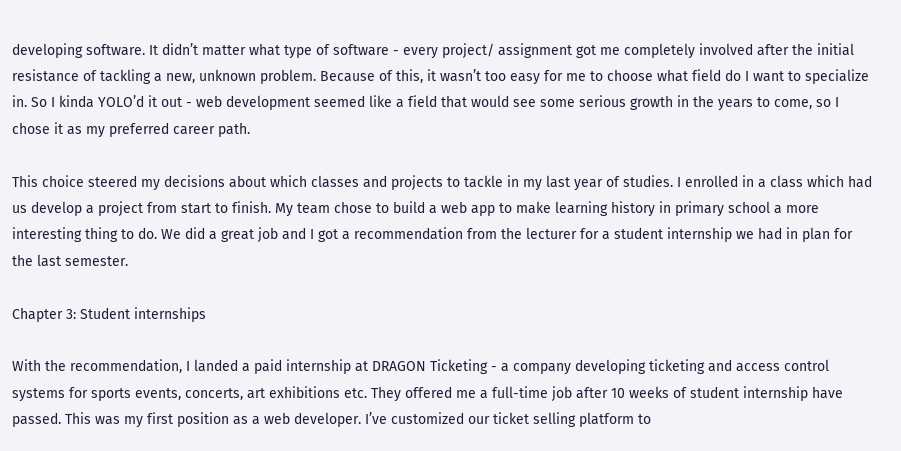developing software. It didn’t matter what type of software - every project/ assignment got me completely involved after the initial resistance of tackling a new, unknown problem. Because of this, it wasn’t too easy for me to choose what field do I want to specialize in. So I kinda YOLO’d it out - web development seemed like a field that would see some serious growth in the years to come, so I chose it as my preferred career path.

This choice steered my decisions about which classes and projects to tackle in my last year of studies. I enrolled in a class which had us develop a project from start to finish. My team chose to build a web app to make learning history in primary school a more interesting thing to do. We did a great job and I got a recommendation from the lecturer for a student internship we had in plan for the last semester.

Chapter 3: Student internships

With the recommendation, I landed a paid internship at DRAGON Ticketing - a company developing ticketing and access control systems for sports events, concerts, art exhibitions etc. They offered me a full-time job after 10 weeks of student internship have passed. This was my first position as a web developer. I’ve customized our ticket selling platform to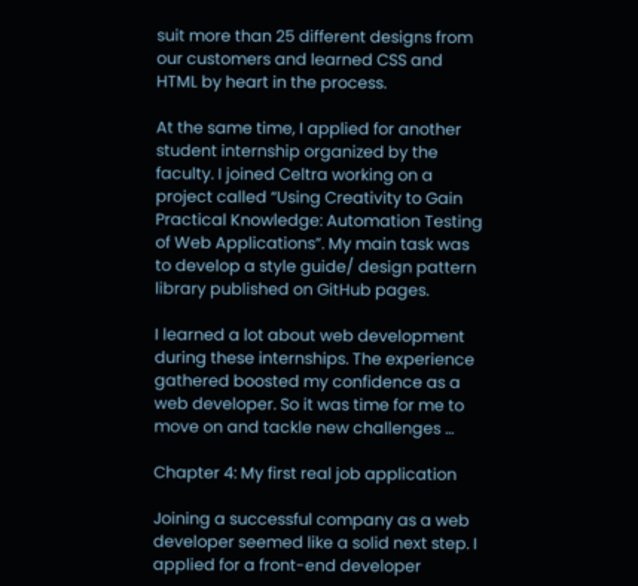suit more than 25 different designs from our customers and learned CSS and HTML by heart in the process.

At the same time, I applied for another student internship organized by the faculty. I joined Celtra working on a project called “Using Creativity to Gain Practical Knowledge: Automation Testing of Web Applications”. My main task was to develop a style guide/ design pattern library published on GitHub pages.

I learned a lot about web development during these internships. The experience gathered boosted my confidence as a web developer. So it was time for me to move on and tackle new challenges …

Chapter 4: My first real job application

Joining a successful company as a web developer seemed like a solid next step. I applied for a front-end developer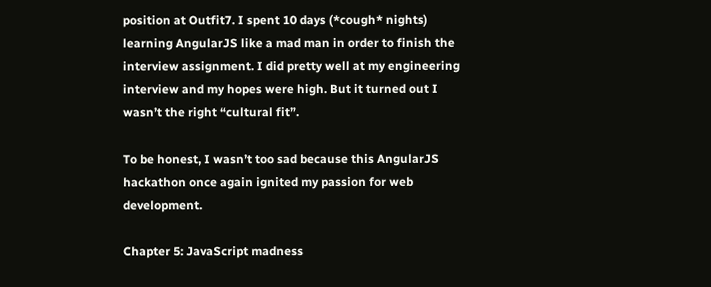position at Outfit7. I spent 10 days (*cough* nights) learning AngularJS like a mad man in order to finish the interview assignment. I did pretty well at my engineering interview and my hopes were high. But it turned out I wasn’t the right “cultural fit”.

To be honest, I wasn’t too sad because this AngularJS hackathon once again ignited my passion for web development.

Chapter 5: JavaScript madness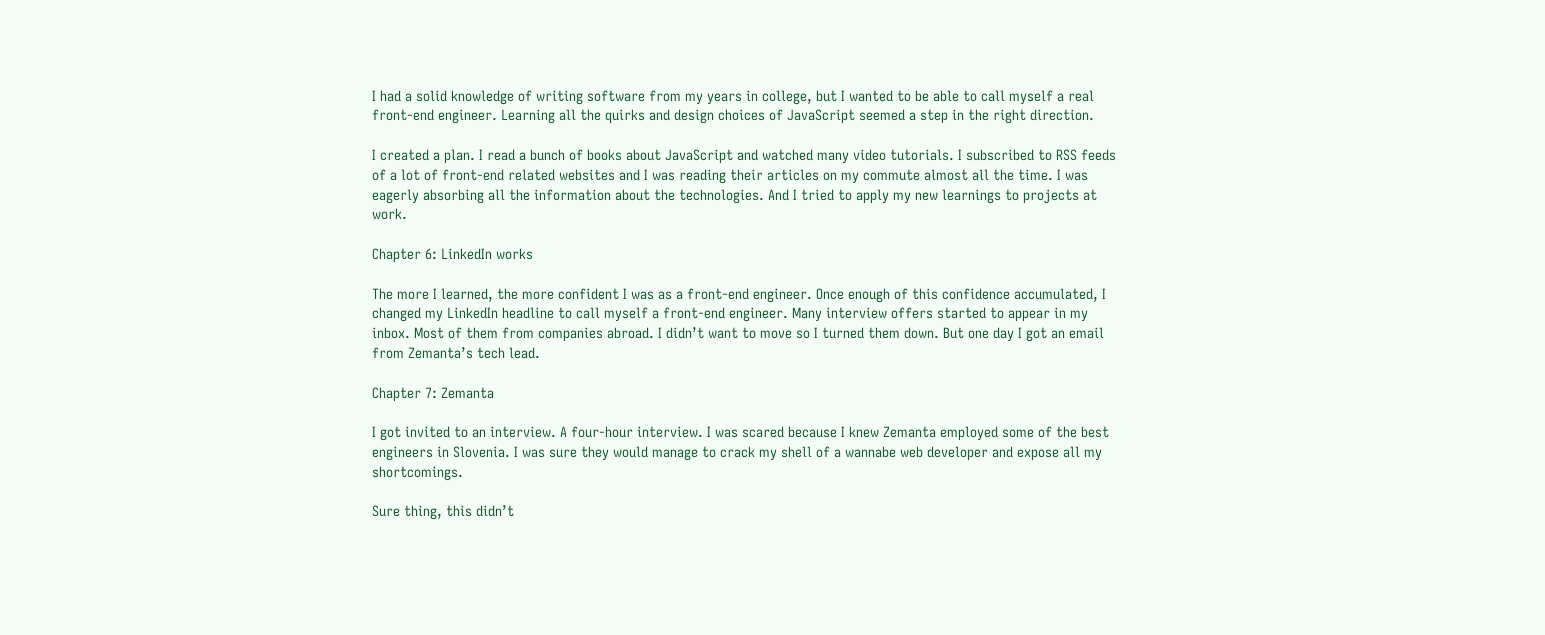I had a solid knowledge of writing software from my years in college, but I wanted to be able to call myself a real front-end engineer. Learning all the quirks and design choices of JavaScript seemed a step in the right direction.

I created a plan. I read a bunch of books about JavaScript and watched many video tutorials. I subscribed to RSS feeds of a lot of front-end related websites and I was reading their articles on my commute almost all the time. I was eagerly absorbing all the information about the technologies. And I tried to apply my new learnings to projects at work.

Chapter 6: LinkedIn works

The more I learned, the more confident I was as a front-end engineer. Once enough of this confidence accumulated, I changed my LinkedIn headline to call myself a front-end engineer. Many interview offers started to appear in my inbox. Most of them from companies abroad. I didn’t want to move so I turned them down. But one day I got an email from Zemanta’s tech lead.

Chapter 7: Zemanta

I got invited to an interview. A four-hour interview. I was scared because I knew Zemanta employed some of the best engineers in Slovenia. I was sure they would manage to crack my shell of a wannabe web developer and expose all my shortcomings.

Sure thing, this didn’t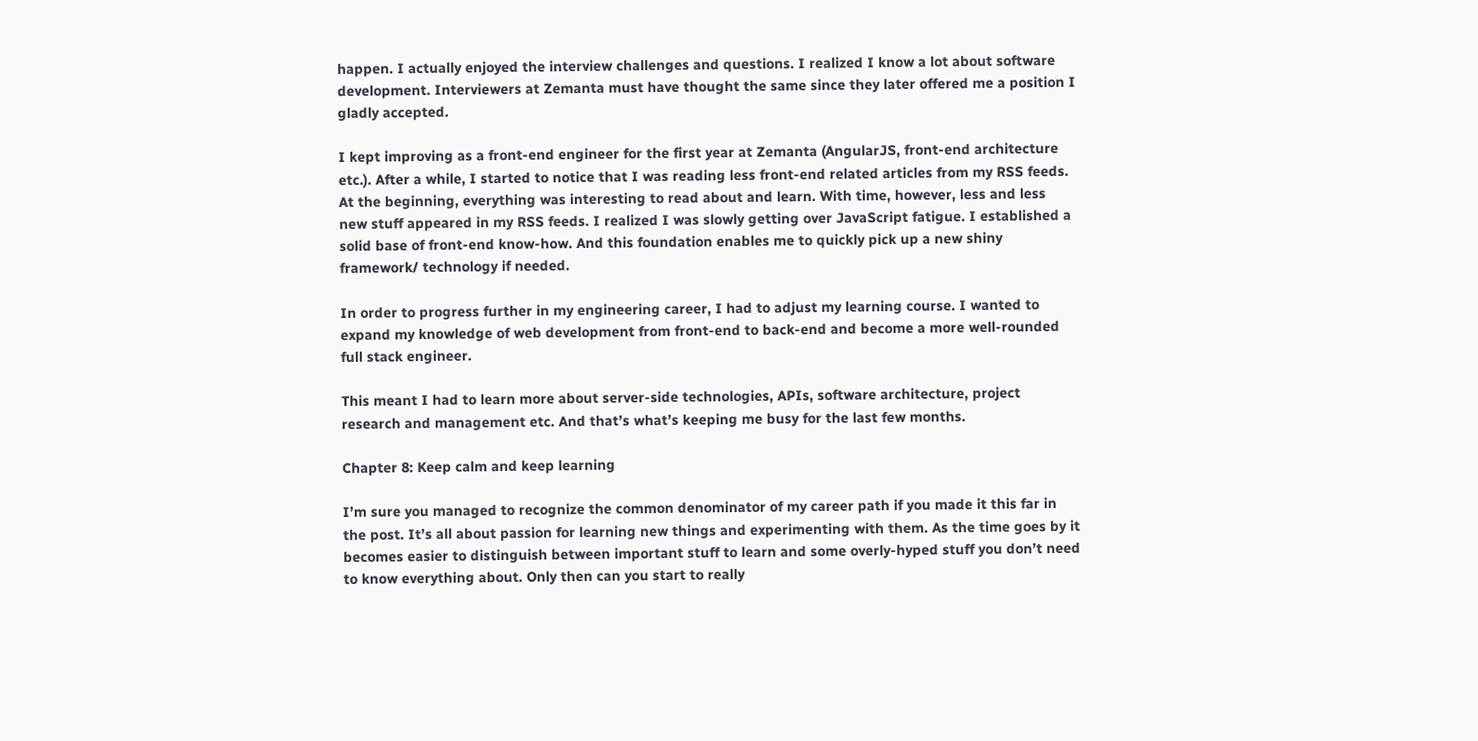happen. I actually enjoyed the interview challenges and questions. I realized I know a lot about software development. Interviewers at Zemanta must have thought the same since they later offered me a position I gladly accepted.

I kept improving as a front-end engineer for the first year at Zemanta (AngularJS, front-end architecture etc.). After a while, I started to notice that I was reading less front-end related articles from my RSS feeds. At the beginning, everything was interesting to read about and learn. With time, however, less and less new stuff appeared in my RSS feeds. I realized I was slowly getting over JavaScript fatigue. I established a solid base of front-end know-how. And this foundation enables me to quickly pick up a new shiny framework/ technology if needed.

In order to progress further in my engineering career, I had to adjust my learning course. I wanted to expand my knowledge of web development from front-end to back-end and become a more well-rounded full stack engineer.

This meant I had to learn more about server-side technologies, APIs, software architecture, project research and management etc. And that’s what’s keeping me busy for the last few months.

Chapter 8: Keep calm and keep learning

I’m sure you managed to recognize the common denominator of my career path if you made it this far in the post. It’s all about passion for learning new things and experimenting with them. As the time goes by it becomes easier to distinguish between important stuff to learn and some overly-hyped stuff you don’t need to know everything about. Only then can you start to really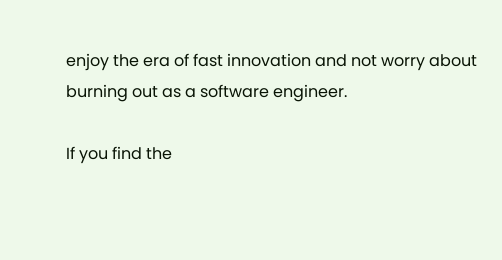enjoy the era of fast innovation and not worry about burning out as a software engineer.

If you find the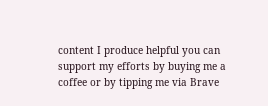content I produce helpful you can support my efforts by buying me a coffee or by tipping me via Brave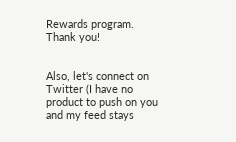Rewards program. Thank you!


Also, let's connect on Twitter (I have no product to push on you and my feed stays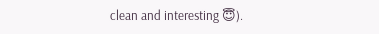clean and interesting 😇).